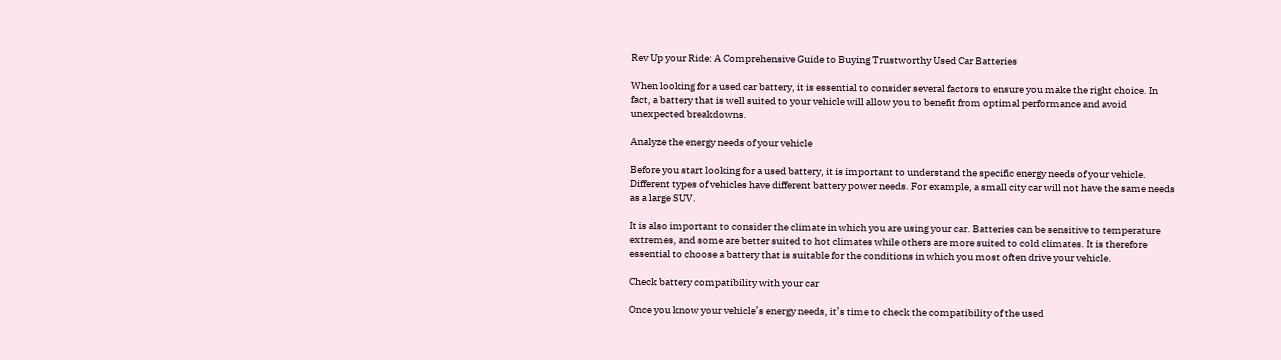Rev Up your Ride: A Comprehensive Guide to Buying Trustworthy Used Car Batteries

When looking for a used car battery, it is essential to consider several factors to ensure you make the right choice. In fact, a battery that is well suited to your vehicle will allow you to benefit from optimal performance and avoid unexpected breakdowns.

Analyze the energy needs of your vehicle

Before you start looking for a used battery, it is important to understand the specific energy needs of your vehicle. Different types of vehicles have different battery power needs. For example, a small city car will not have the same needs as a large SUV.

It is also important to consider the climate in which you are using your car. Batteries can be sensitive to temperature extremes, and some are better suited to hot climates while others are more suited to cold climates. It is therefore essential to choose a battery that is suitable for the conditions in which you most often drive your vehicle.

Check battery compatibility with your car

Once you know your vehicle’s energy needs, it’s time to check the compatibility of the used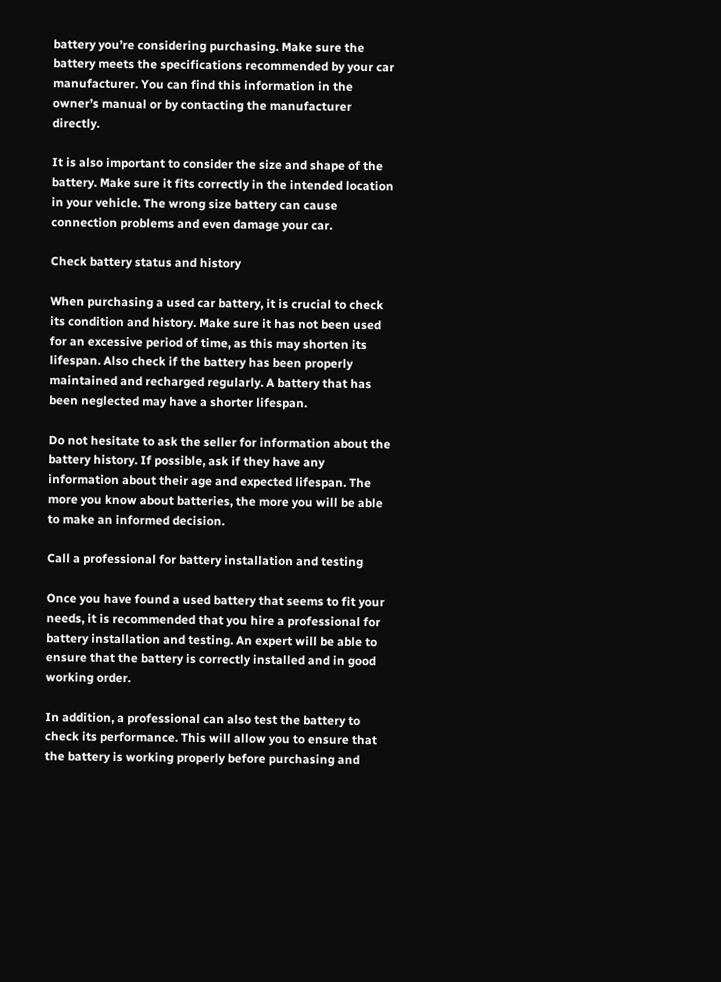battery you’re considering purchasing. Make sure the battery meets the specifications recommended by your car manufacturer. You can find this information in the owner’s manual or by contacting the manufacturer directly.

It is also important to consider the size and shape of the battery. Make sure it fits correctly in the intended location in your vehicle. The wrong size battery can cause connection problems and even damage your car.

Check battery status and history

When purchasing a used car battery, it is crucial to check its condition and history. Make sure it has not been used for an excessive period of time, as this may shorten its lifespan. Also check if the battery has been properly maintained and recharged regularly. A battery that has been neglected may have a shorter lifespan.

Do not hesitate to ask the seller for information about the battery history. If possible, ask if they have any information about their age and expected lifespan. The more you know about batteries, the more you will be able to make an informed decision.

Call a professional for battery installation and testing

Once you have found a used battery that seems to fit your needs, it is recommended that you hire a professional for battery installation and testing. An expert will be able to ensure that the battery is correctly installed and in good working order.

In addition, a professional can also test the battery to check its performance. This will allow you to ensure that the battery is working properly before purchasing and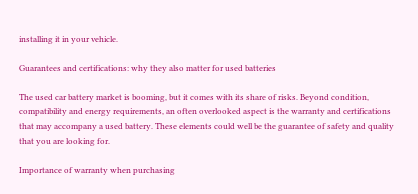installing it in your vehicle.

Guarantees and certifications: why they also matter for used batteries

The used car battery market is booming, but it comes with its share of risks. Beyond condition, compatibility and energy requirements, an often overlooked aspect is the warranty and certifications that may accompany a used battery. These elements could well be the guarantee of safety and quality that you are looking for.

Importance of warranty when purchasing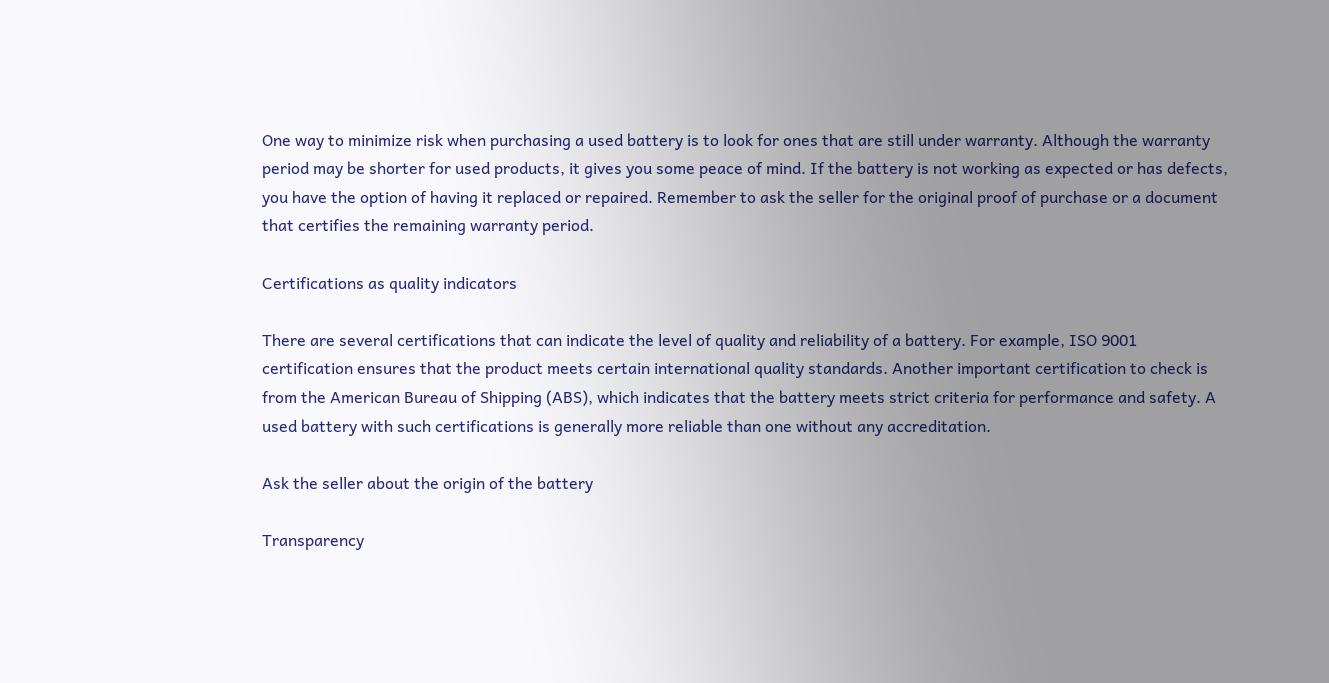One way to minimize risk when purchasing a used battery is to look for ones that are still under warranty. Although the warranty period may be shorter for used products, it gives you some peace of mind. If the battery is not working as expected or has defects, you have the option of having it replaced or repaired. Remember to ask the seller for the original proof of purchase or a document that certifies the remaining warranty period.

Certifications as quality indicators

There are several certifications that can indicate the level of quality and reliability of a battery. For example, ISO 9001 certification ensures that the product meets certain international quality standards. Another important certification to check is from the American Bureau of Shipping (ABS), which indicates that the battery meets strict criteria for performance and safety. A used battery with such certifications is generally more reliable than one without any accreditation.

Ask the seller about the origin of the battery

Transparency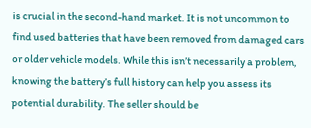is crucial in the second-hand market. It is not uncommon to find used batteries that have been removed from damaged cars or older vehicle models. While this isn’t necessarily a problem, knowing the battery’s full history can help you assess its potential durability. The seller should be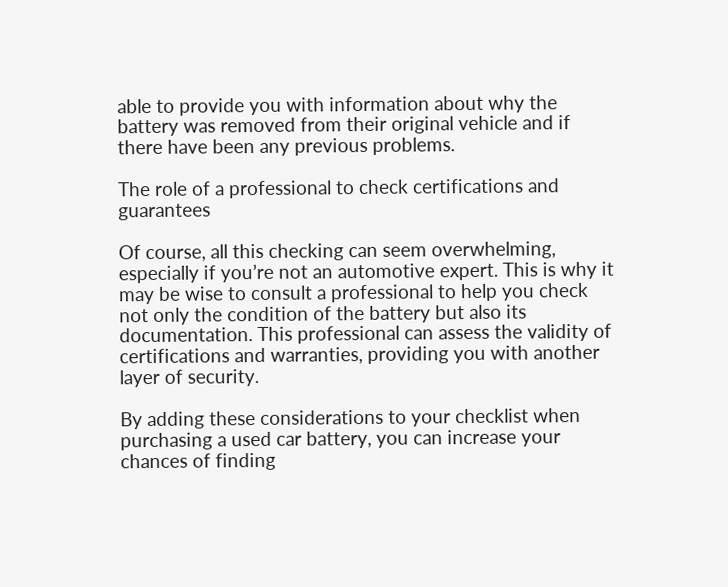able to provide you with information about why the battery was removed from their original vehicle and if there have been any previous problems.

The role of a professional to check certifications and guarantees

Of course, all this checking can seem overwhelming, especially if you’re not an automotive expert. This is why it may be wise to consult a professional to help you check not only the condition of the battery but also its documentation. This professional can assess the validity of certifications and warranties, providing you with another layer of security.

By adding these considerations to your checklist when purchasing a used car battery, you can increase your chances of finding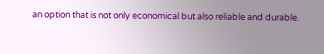an option that is not only economical but also reliable and durable.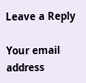Leave a Reply

Your email address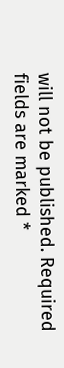will not be published. Required fields are marked *